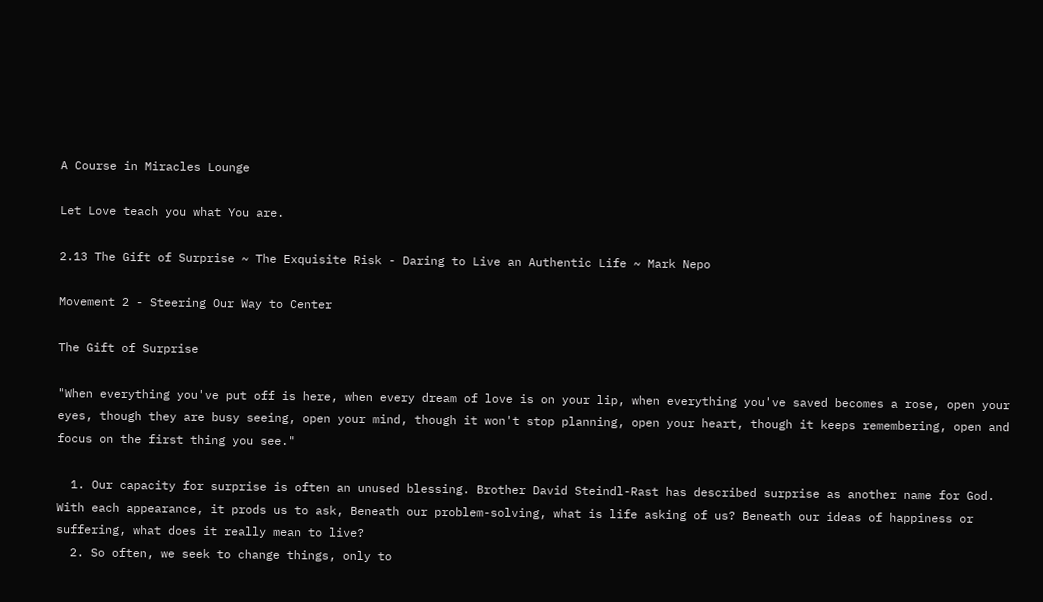A Course in Miracles Lounge

Let Love teach you what You are.

2.13 The Gift of Surprise ~ The Exquisite Risk - Daring to Live an Authentic Life ~ Mark Nepo

Movement 2 - Steering Our Way to Center

The Gift of Surprise

"When everything you've put off is here, when every dream of love is on your lip, when everything you've saved becomes a rose, open your eyes, though they are busy seeing, open your mind, though it won't stop planning, open your heart, though it keeps remembering, open and focus on the first thing you see."

  1. Our capacity for surprise is often an unused blessing. Brother David Steindl-Rast has described surprise as another name for God. With each appearance, it prods us to ask, Beneath our problem-solving, what is life asking of us? Beneath our ideas of happiness or suffering, what does it really mean to live?
  2. So often, we seek to change things, only to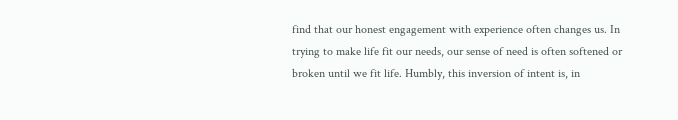find that our honest engagement with experience often changes us. In trying to make life fit our needs, our sense of need is often softened or broken until we fit life. Humbly, this inversion of intent is, in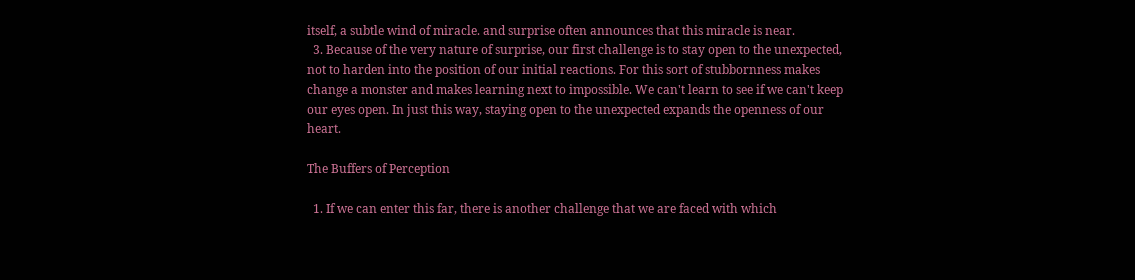itself, a subtle wind of miracle. and surprise often announces that this miracle is near.
  3. Because of the very nature of surprise, our first challenge is to stay open to the unexpected, not to harden into the position of our initial reactions. For this sort of stubbornness makes change a monster and makes learning next to impossible. We can't learn to see if we can't keep our eyes open. In just this way, staying open to the unexpected expands the openness of our heart.

The Buffers of Perception

  1. If we can enter this far, there is another challenge that we are faced with which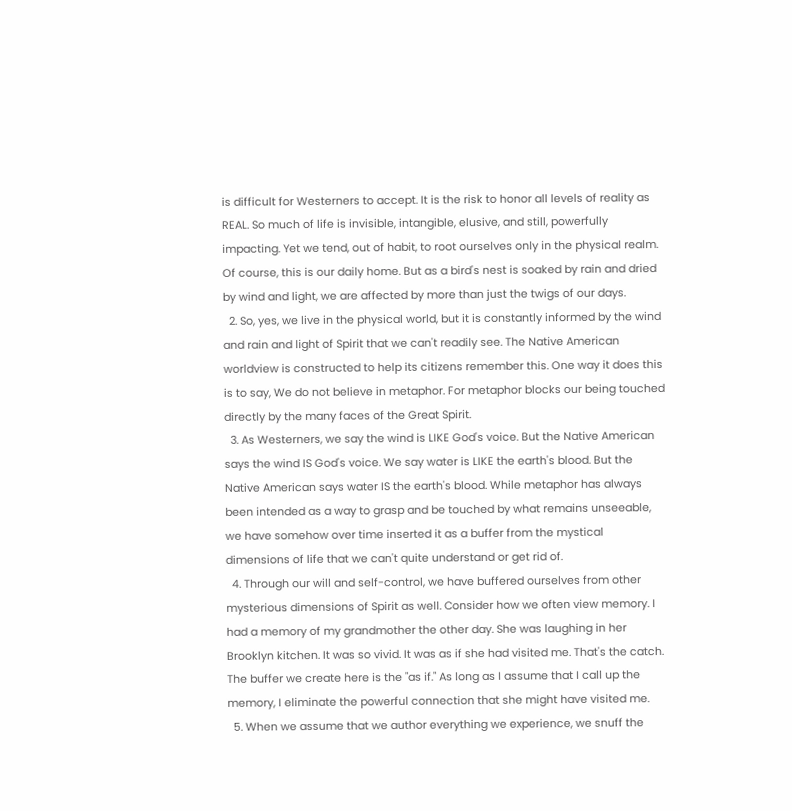is difficult for Westerners to accept. It is the risk to honor all levels of reality as REAL. So much of life is invisible, intangible, elusive, and still, powerfully impacting. Yet we tend, out of habit, to root ourselves only in the physical realm. Of course, this is our daily home. But as a bird's nest is soaked by rain and dried by wind and light, we are affected by more than just the twigs of our days.
  2. So, yes, we live in the physical world, but it is constantly informed by the wind and rain and light of Spirit that we can't readily see. The Native American worldview is constructed to help its citizens remember this. One way it does this is to say, We do not believe in metaphor. For metaphor blocks our being touched directly by the many faces of the Great Spirit.
  3. As Westerners, we say the wind is LIKE God's voice. But the Native American says the wind IS God's voice. We say water is LIKE the earth's blood. But the Native American says water IS the earth's blood. While metaphor has always been intended as a way to grasp and be touched by what remains unseeable, we have somehow over time inserted it as a buffer from the mystical dimensions of life that we can't quite understand or get rid of.
  4. Through our will and self-control, we have buffered ourselves from other mysterious dimensions of Spirit as well. Consider how we often view memory. I had a memory of my grandmother the other day. She was laughing in her Brooklyn kitchen. It was so vivid. It was as if she had visited me. That's the catch. The buffer we create here is the "as if." As long as I assume that I call up the memory, I eliminate the powerful connection that she might have visited me.
  5. When we assume that we author everything we experience, we snuff the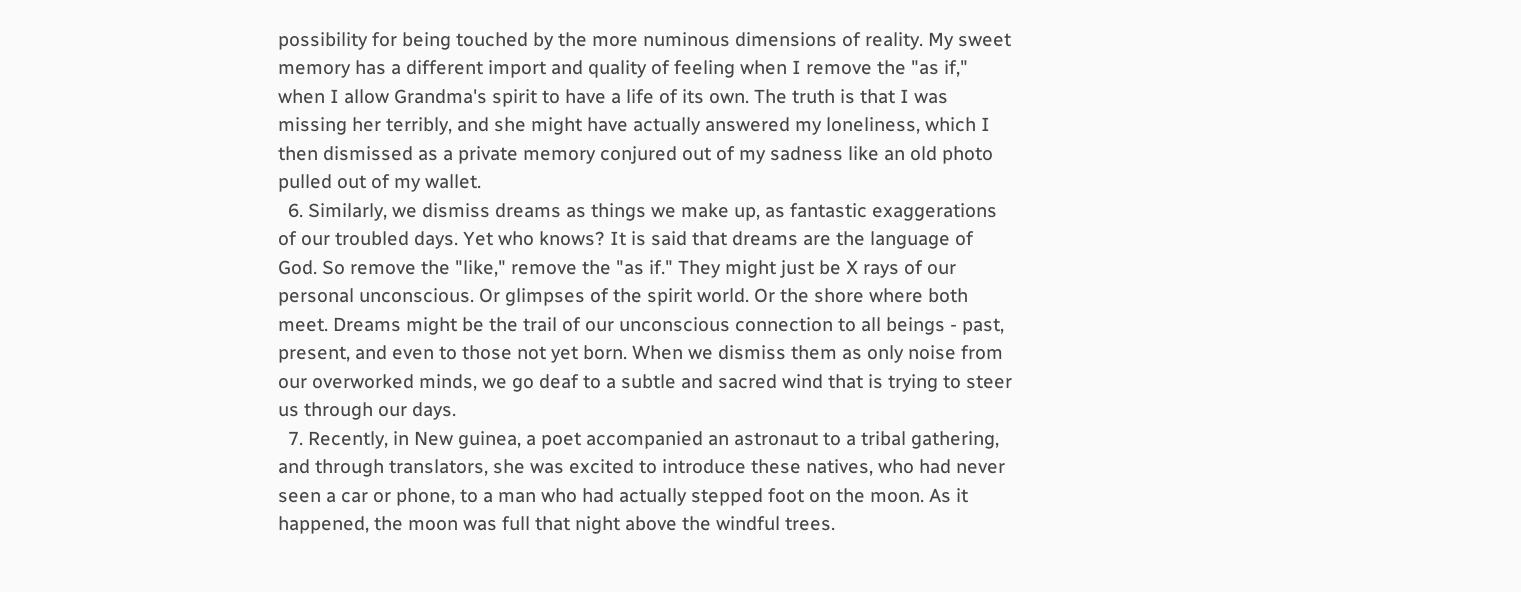possibility for being touched by the more numinous dimensions of reality. My sweet memory has a different import and quality of feeling when I remove the "as if," when I allow Grandma's spirit to have a life of its own. The truth is that I was missing her terribly, and she might have actually answered my loneliness, which I then dismissed as a private memory conjured out of my sadness like an old photo pulled out of my wallet.
  6. Similarly, we dismiss dreams as things we make up, as fantastic exaggerations of our troubled days. Yet who knows? It is said that dreams are the language of God. So remove the "like," remove the "as if." They might just be X rays of our personal unconscious. Or glimpses of the spirit world. Or the shore where both meet. Dreams might be the trail of our unconscious connection to all beings - past, present, and even to those not yet born. When we dismiss them as only noise from our overworked minds, we go deaf to a subtle and sacred wind that is trying to steer us through our days.
  7. Recently, in New guinea, a poet accompanied an astronaut to a tribal gathering, and through translators, she was excited to introduce these natives, who had never seen a car or phone, to a man who had actually stepped foot on the moon. As it happened, the moon was full that night above the windful trees.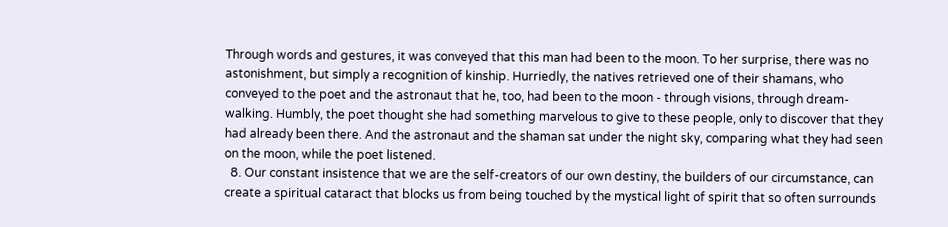Through words and gestures, it was conveyed that this man had been to the moon. To her surprise, there was no astonishment, but simply a recognition of kinship. Hurriedly, the natives retrieved one of their shamans, who conveyed to the poet and the astronaut that he, too, had been to the moon - through visions, through dream-walking. Humbly, the poet thought she had something marvelous to give to these people, only to discover that they had already been there. And the astronaut and the shaman sat under the night sky, comparing what they had seen on the moon, while the poet listened.
  8. Our constant insistence that we are the self-creators of our own destiny, the builders of our circumstance, can create a spiritual cataract that blocks us from being touched by the mystical light of spirit that so often surrounds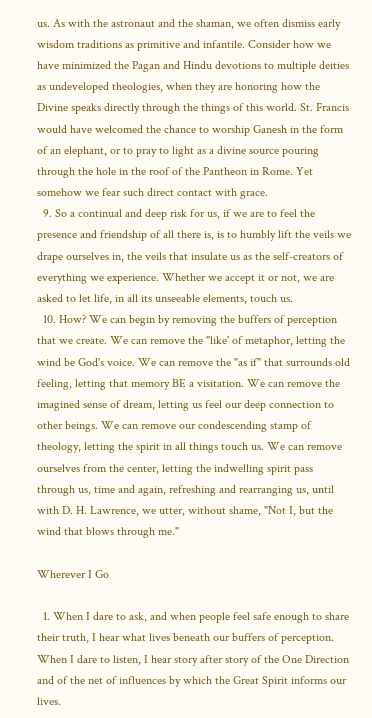us. As with the astronaut and the shaman, we often dismiss early wisdom traditions as primitive and infantile. Consider how we have minimized the Pagan and Hindu devotions to multiple deities as undeveloped theologies, when they are honoring how the Divine speaks directly through the things of this world. St. Francis would have welcomed the chance to worship Ganesh in the form of an elephant, or to pray to light as a divine source pouring through the hole in the roof of the Pantheon in Rome. Yet somehow we fear such direct contact with grace.
  9. So a continual and deep risk for us, if we are to feel the presence and friendship of all there is, is to humbly lift the veils we drape ourselves in, the veils that insulate us as the self-creators of everything we experience. Whether we accept it or not, we are asked to let life, in all its unseeable elements, touch us.
  10. How? We can begin by removing the buffers of perception that we create. We can remove the "like' of metaphor, letting the wind be God's voice. We can remove the "as if" that surrounds old feeling, letting that memory BE a visitation. We can remove the imagined sense of dream, letting us feel our deep connection to other beings. We can remove our condescending stamp of theology, letting the spirit in all things touch us. We can remove ourselves from the center, letting the indwelling spirit pass through us, time and again, refreshing and rearranging us, until with D. H. Lawrence, we utter, without shame, "Not I, but the wind that blows through me."

Wherever I Go

  1. When I dare to ask, and when people feel safe enough to share their truth, I hear what lives beneath our buffers of perception. When I dare to listen, I hear story after story of the One Direction and of the net of influences by which the Great Spirit informs our lives.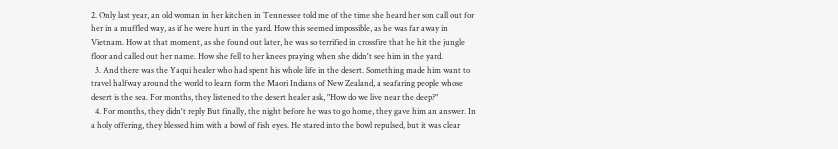2. Only last year, an old woman in her kitchen in Tennessee told me of the time she heard her son call out for her in a muffled way, as if he were hurt in the yard. How this seemed impossible, as he was far away in Vietnam. How at that moment, as she found out later, he was so terrified in crossfire that he hit the jungle floor and called out her name. How she fell to her knees praying when she didn't see him in the yard.
  3. And there was the Yaqui healer who had spent his whole life in the desert. Something made him want to travel halfway around the world to learn form the Maori Indians of New Zealand, a seafaring people whose desert is the sea. For months, they listened to the desert healer ask, "How do we live near the deep?"
  4. For months, they didn't reply But finally, the night before he was to go home, they gave him an answer. In a holy offering, they blessed him with a bowl of fish eyes. He stared into the bowl repulsed, but it was clear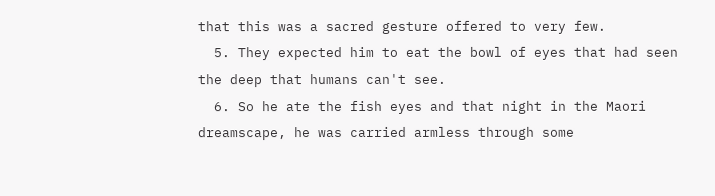that this was a sacred gesture offered to very few.
  5. They expected him to eat the bowl of eyes that had seen the deep that humans can't see.
  6. So he ate the fish eyes and that night in the Maori dreamscape, he was carried armless through some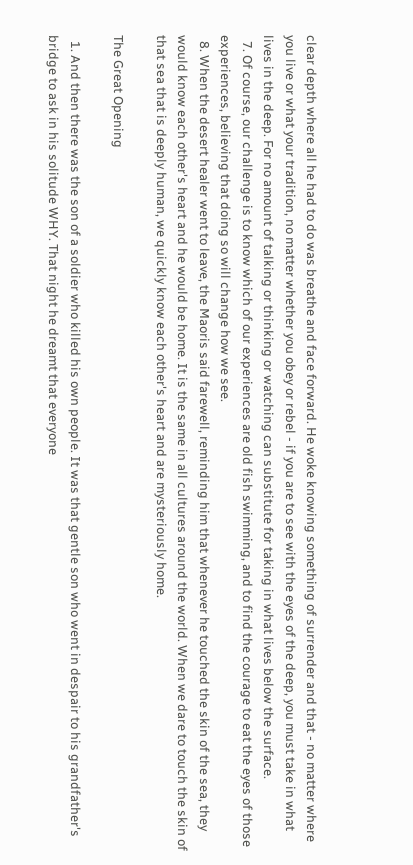clear depth where all he had to do was breathe and face forward. He woke knowing something of surrender and that - no matter where you live or what your tradition, no matter whether you obey or rebel - if you are to see with the eyes of the deep, you must take in what lives in the deep. For no amount of talking or thinking or watching can substitute for taking in what lives below the surface.
  7. Of course, our challenge is to know which of our experiences are old fish swimming, and to find the courage to eat the eyes of those experiences, believing that doing so will change how we see.
  8. When the desert healer went to leave, the Maoris said farewell, reminding him that whenever he touched the skin of the sea, they would know each other's heart and he would be home. It is the same in all cultures around the world. When we dare to touch the skin of that sea that is deeply human, we quickly know each other's heart and are mysteriously home.

The Great Opening

  1. And then there was the son of a soldier who killed his own people. It was that gentle son who went in despair to his grandfather's bridge to ask in his solitude WHY. That night he dreamt that everyone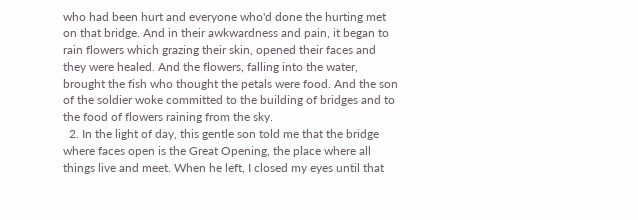who had been hurt and everyone who'd done the hurting met on that bridge. And in their awkwardness and pain, it began to rain flowers which grazing their skin, opened their faces and they were healed. And the flowers, falling into the water, brought the fish who thought the petals were food. And the son of the soldier woke committed to the building of bridges and to the food of flowers raining from the sky.
  2. In the light of day, this gentle son told me that the bridge where faces open is the Great Opening, the place where all things live and meet. When he left, I closed my eyes until that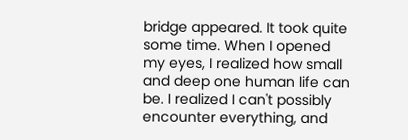bridge appeared. It took quite some time. When I opened my eyes, I realized how small and deep one human life can be. I realized I can't possibly encounter everything, and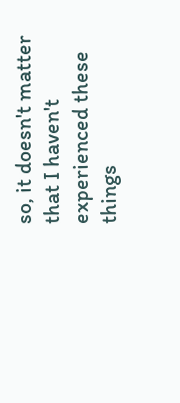so, it doesn't matter that I haven't experienced these things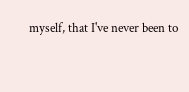myself, that I've never been to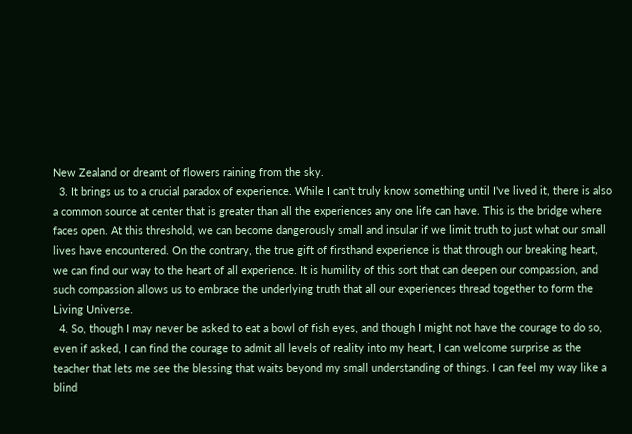New Zealand or dreamt of flowers raining from the sky.
  3. It brings us to a crucial paradox of experience. While I can't truly know something until I've lived it, there is also a common source at center that is greater than all the experiences any one life can have. This is the bridge where faces open. At this threshold, we can become dangerously small and insular if we limit truth to just what our small lives have encountered. On the contrary, the true gift of firsthand experience is that through our breaking heart, we can find our way to the heart of all experience. It is humility of this sort that can deepen our compassion, and such compassion allows us to embrace the underlying truth that all our experiences thread together to form the Living Universe.
  4. So, though I may never be asked to eat a bowl of fish eyes, and though I might not have the courage to do so, even if asked, I can find the courage to admit all levels of reality into my heart, I can welcome surprise as the teacher that lets me see the blessing that waits beyond my small understanding of things. I can feel my way like a blind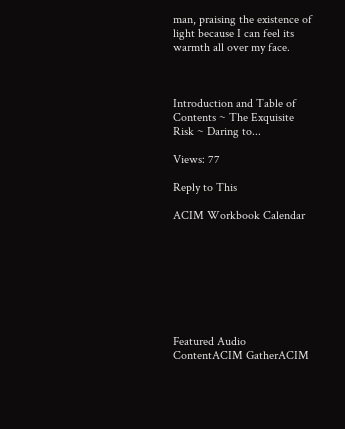man, praising the existence of light because I can feel its warmth all over my face.



Introduction and Table of Contents ~ The Exquisite Risk ~ Daring to...

Views: 77

Reply to This

ACIM Workbook Calendar








Featured Audio ContentACIM GatherACIM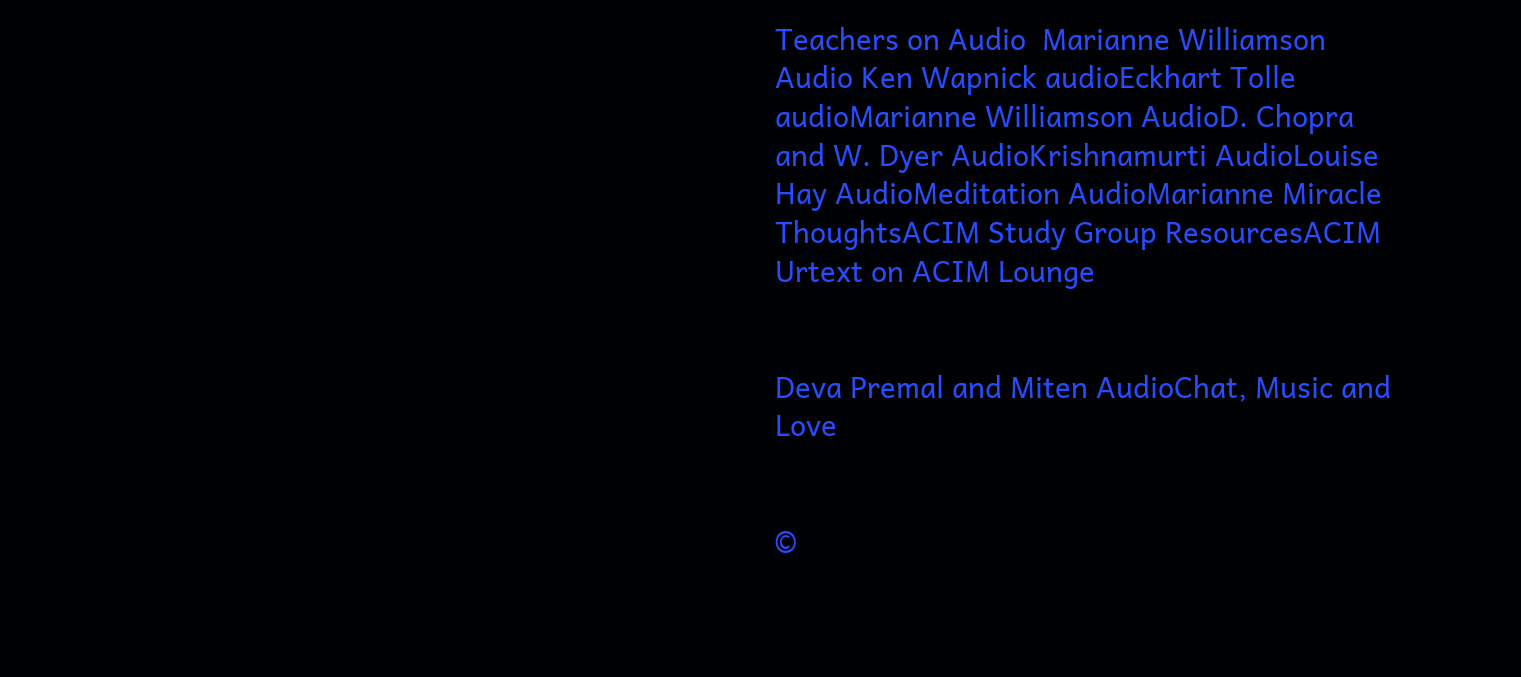Teachers on Audio  Marianne Williamson Audio Ken Wapnick audioEckhart Tolle audioMarianne Williamson AudioD. Chopra and W. Dyer AudioKrishnamurti AudioLouise Hay AudioMeditation AudioMarianne Miracle ThoughtsACIM Study Group ResourcesACIM Urtext on ACIM Lounge


Deva Premal and Miten AudioChat, Music and Love


©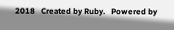2018   Created by Ruby.   Powered by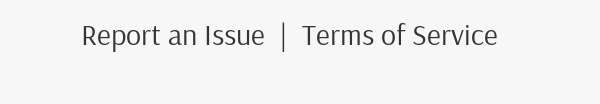Report an Issue  |  Terms of Service